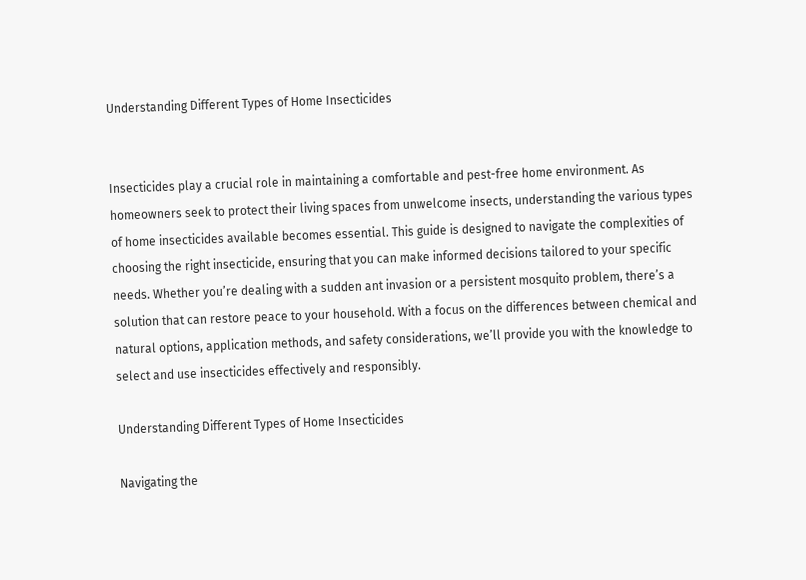Understanding Different Types of Home Insecticides


Insecticides play a crucial role in maintaining a comfortable and pest-free home environment. As homeowners seek to protect their living spaces from unwelcome insects, understanding the various types of home insecticides available becomes essential. This guide is designed to navigate the complexities of choosing the right insecticide, ensuring that you can make informed decisions tailored to your specific needs. Whether you’re dealing with a sudden ant invasion or a persistent mosquito problem, there’s a solution that can restore peace to your household. With a focus on the differences between chemical and natural options, application methods, and safety considerations, we’ll provide you with the knowledge to select and use insecticides effectively and responsibly.

Understanding Different Types of Home Insecticides

Navigating the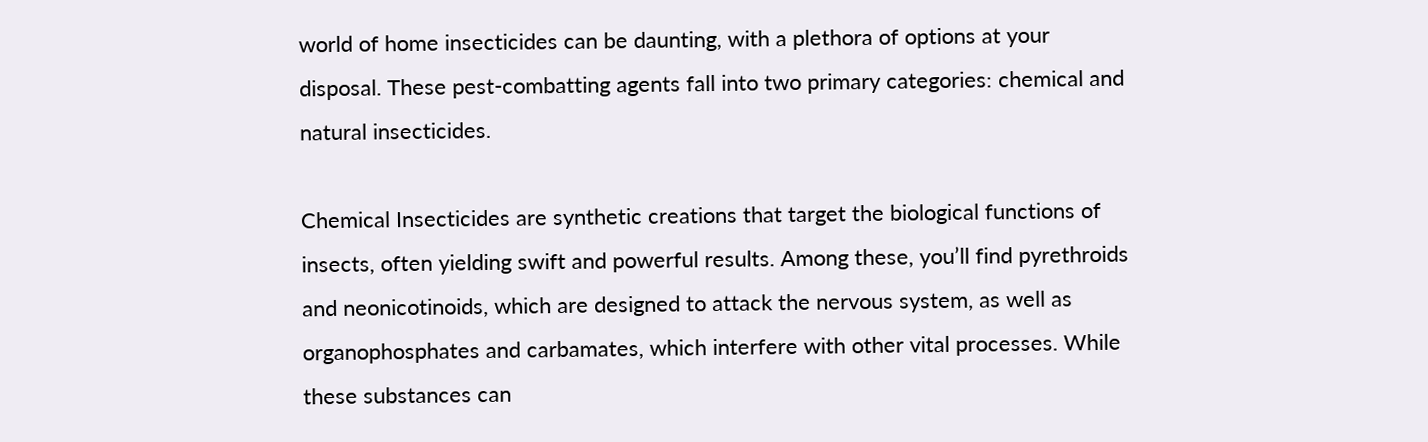world of home insecticides can be daunting, with a plethora of options at your disposal. These pest-combatting agents fall into two primary categories: chemical and natural insecticides.

Chemical Insecticides are synthetic creations that target the biological functions of insects, often yielding swift and powerful results. Among these, you’ll find pyrethroids and neonicotinoids, which are designed to attack the nervous system, as well as organophosphates and carbamates, which interfere with other vital processes. While these substances can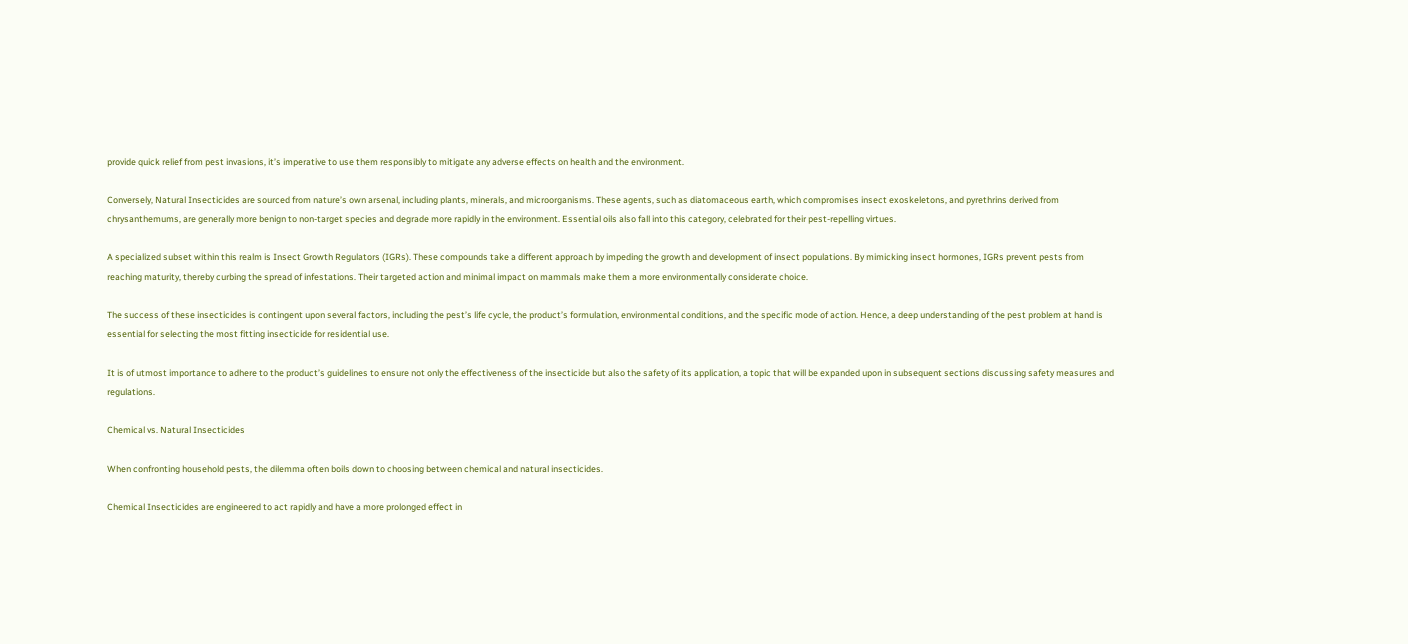provide quick relief from pest invasions, it’s imperative to use them responsibly to mitigate any adverse effects on health and the environment.

Conversely, Natural Insecticides are sourced from nature’s own arsenal, including plants, minerals, and microorganisms. These agents, such as diatomaceous earth, which compromises insect exoskeletons, and pyrethrins derived from chrysanthemums, are generally more benign to non-target species and degrade more rapidly in the environment. Essential oils also fall into this category, celebrated for their pest-repelling virtues.

A specialized subset within this realm is Insect Growth Regulators (IGRs). These compounds take a different approach by impeding the growth and development of insect populations. By mimicking insect hormones, IGRs prevent pests from reaching maturity, thereby curbing the spread of infestations. Their targeted action and minimal impact on mammals make them a more environmentally considerate choice.

The success of these insecticides is contingent upon several factors, including the pest’s life cycle, the product’s formulation, environmental conditions, and the specific mode of action. Hence, a deep understanding of the pest problem at hand is essential for selecting the most fitting insecticide for residential use.

It is of utmost importance to adhere to the product’s guidelines to ensure not only the effectiveness of the insecticide but also the safety of its application, a topic that will be expanded upon in subsequent sections discussing safety measures and regulations.

Chemical vs. Natural Insecticides

When confronting household pests, the dilemma often boils down to choosing between chemical and natural insecticides.

Chemical Insecticides are engineered to act rapidly and have a more prolonged effect in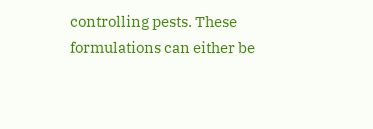controlling pests. These formulations can either be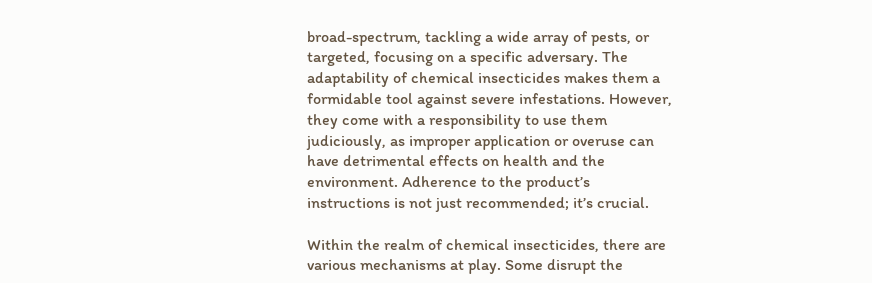broad-spectrum, tackling a wide array of pests, or targeted, focusing on a specific adversary. The adaptability of chemical insecticides makes them a formidable tool against severe infestations. However, they come with a responsibility to use them judiciously, as improper application or overuse can have detrimental effects on health and the environment. Adherence to the product’s instructions is not just recommended; it’s crucial.

Within the realm of chemical insecticides, there are various mechanisms at play. Some disrupt the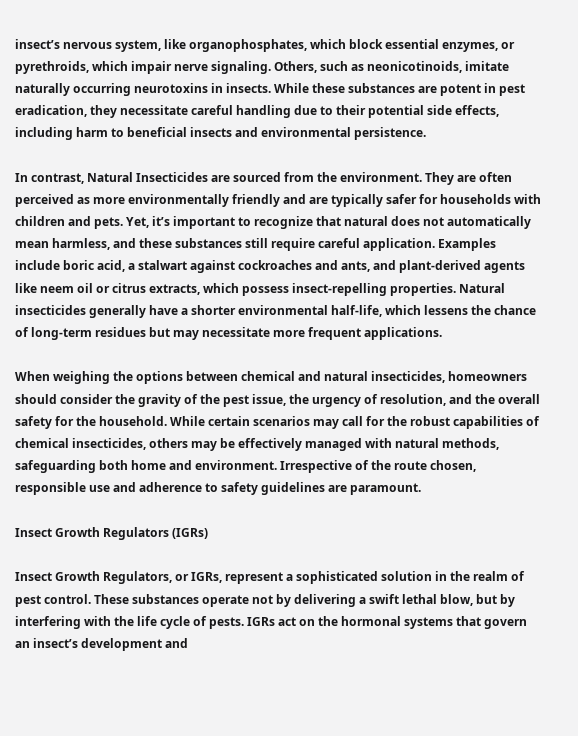insect’s nervous system, like organophosphates, which block essential enzymes, or pyrethroids, which impair nerve signaling. Others, such as neonicotinoids, imitate naturally occurring neurotoxins in insects. While these substances are potent in pest eradication, they necessitate careful handling due to their potential side effects, including harm to beneficial insects and environmental persistence.

In contrast, Natural Insecticides are sourced from the environment. They are often perceived as more environmentally friendly and are typically safer for households with children and pets. Yet, it’s important to recognize that natural does not automatically mean harmless, and these substances still require careful application. Examples include boric acid, a stalwart against cockroaches and ants, and plant-derived agents like neem oil or citrus extracts, which possess insect-repelling properties. Natural insecticides generally have a shorter environmental half-life, which lessens the chance of long-term residues but may necessitate more frequent applications.

When weighing the options between chemical and natural insecticides, homeowners should consider the gravity of the pest issue, the urgency of resolution, and the overall safety for the household. While certain scenarios may call for the robust capabilities of chemical insecticides, others may be effectively managed with natural methods, safeguarding both home and environment. Irrespective of the route chosen, responsible use and adherence to safety guidelines are paramount.

Insect Growth Regulators (IGRs)

Insect Growth Regulators, or IGRs, represent a sophisticated solution in the realm of pest control. These substances operate not by delivering a swift lethal blow, but by interfering with the life cycle of pests. IGRs act on the hormonal systems that govern an insect’s development and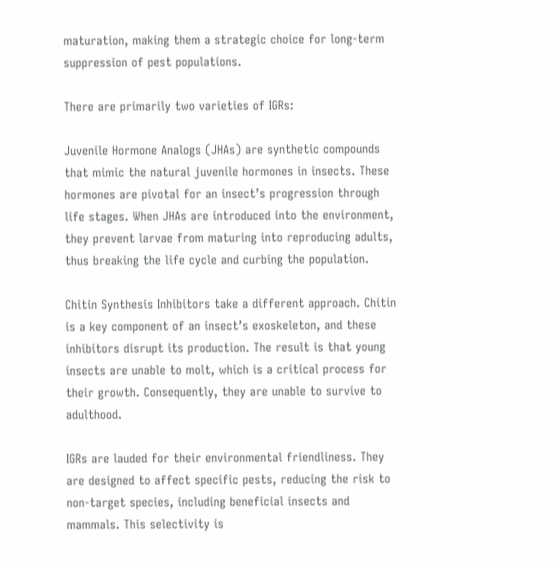maturation, making them a strategic choice for long-term suppression of pest populations.

There are primarily two varieties of IGRs:

Juvenile Hormone Analogs (JHAs) are synthetic compounds that mimic the natural juvenile hormones in insects. These hormones are pivotal for an insect’s progression through life stages. When JHAs are introduced into the environment, they prevent larvae from maturing into reproducing adults, thus breaking the life cycle and curbing the population.

Chitin Synthesis Inhibitors take a different approach. Chitin is a key component of an insect’s exoskeleton, and these inhibitors disrupt its production. The result is that young insects are unable to molt, which is a critical process for their growth. Consequently, they are unable to survive to adulthood.

IGRs are lauded for their environmental friendliness. They are designed to affect specific pests, reducing the risk to non-target species, including beneficial insects and mammals. This selectivity is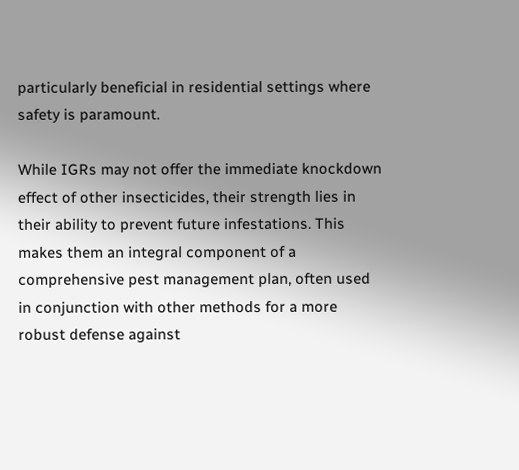particularly beneficial in residential settings where safety is paramount.

While IGRs may not offer the immediate knockdown effect of other insecticides, their strength lies in their ability to prevent future infestations. This makes them an integral component of a comprehensive pest management plan, often used in conjunction with other methods for a more robust defense against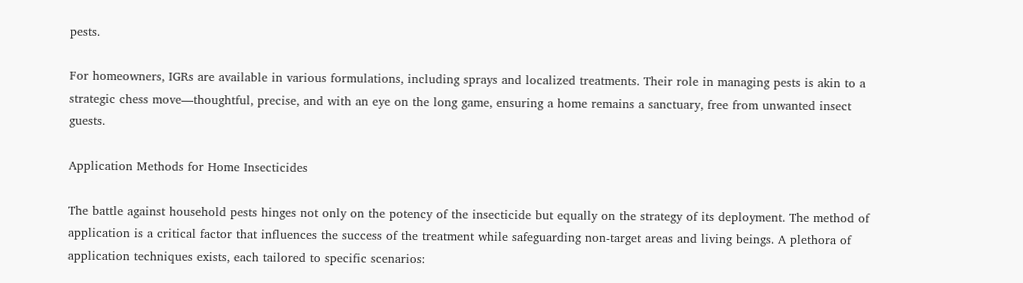pests.

For homeowners, IGRs are available in various formulations, including sprays and localized treatments. Their role in managing pests is akin to a strategic chess move—thoughtful, precise, and with an eye on the long game, ensuring a home remains a sanctuary, free from unwanted insect guests.

Application Methods for Home Insecticides

The battle against household pests hinges not only on the potency of the insecticide but equally on the strategy of its deployment. The method of application is a critical factor that influences the success of the treatment while safeguarding non-target areas and living beings. A plethora of application techniques exists, each tailored to specific scenarios: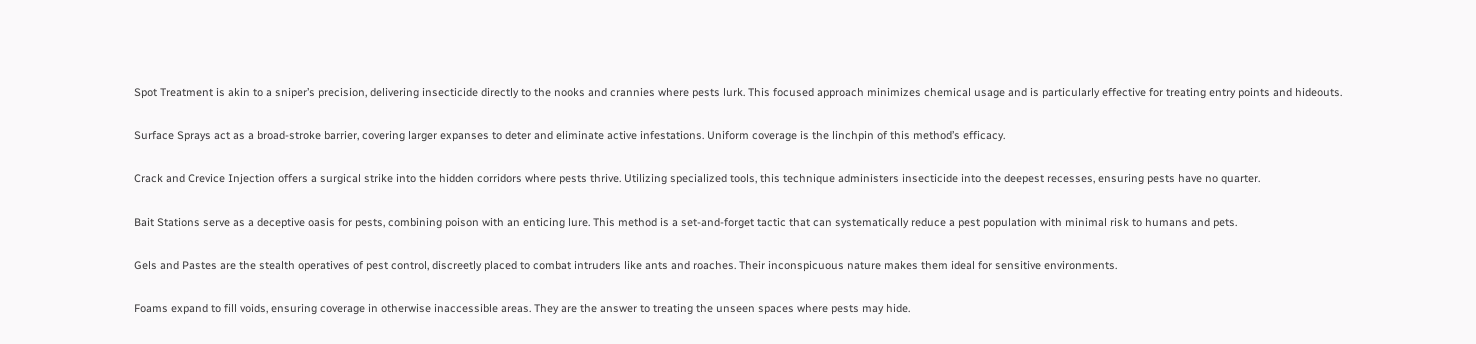Spot Treatment is akin to a sniper’s precision, delivering insecticide directly to the nooks and crannies where pests lurk. This focused approach minimizes chemical usage and is particularly effective for treating entry points and hideouts.

Surface Sprays act as a broad-stroke barrier, covering larger expanses to deter and eliminate active infestations. Uniform coverage is the linchpin of this method’s efficacy.

Crack and Crevice Injection offers a surgical strike into the hidden corridors where pests thrive. Utilizing specialized tools, this technique administers insecticide into the deepest recesses, ensuring pests have no quarter.

Bait Stations serve as a deceptive oasis for pests, combining poison with an enticing lure. This method is a set-and-forget tactic that can systematically reduce a pest population with minimal risk to humans and pets.

Gels and Pastes are the stealth operatives of pest control, discreetly placed to combat intruders like ants and roaches. Their inconspicuous nature makes them ideal for sensitive environments.

Foams expand to fill voids, ensuring coverage in otherwise inaccessible areas. They are the answer to treating the unseen spaces where pests may hide.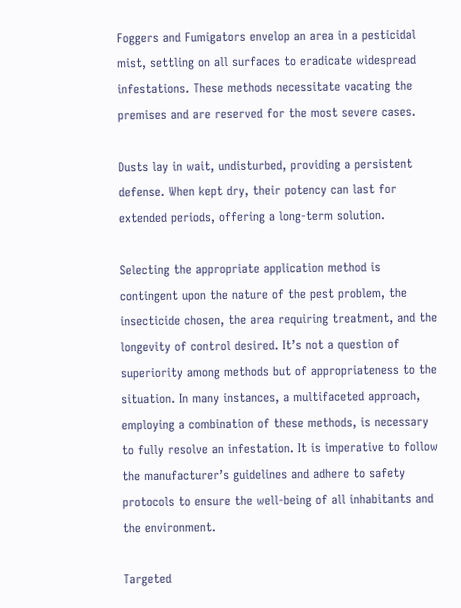Foggers and Fumigators envelop an area in a pesticidal mist, settling on all surfaces to eradicate widespread infestations. These methods necessitate vacating the premises and are reserved for the most severe cases.

Dusts lay in wait, undisturbed, providing a persistent defense. When kept dry, their potency can last for extended periods, offering a long-term solution.

Selecting the appropriate application method is contingent upon the nature of the pest problem, the insecticide chosen, the area requiring treatment, and the longevity of control desired. It’s not a question of superiority among methods but of appropriateness to the situation. In many instances, a multifaceted approach, employing a combination of these methods, is necessary to fully resolve an infestation. It is imperative to follow the manufacturer’s guidelines and adhere to safety protocols to ensure the well-being of all inhabitants and the environment.

Targeted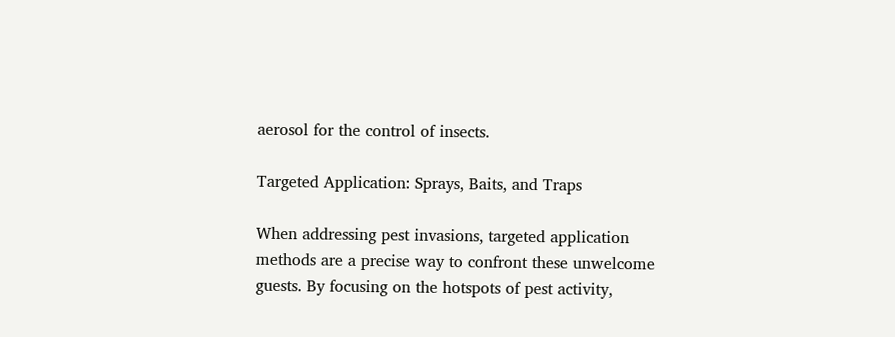aerosol for the control of insects.

Targeted Application: Sprays, Baits, and Traps

When addressing pest invasions, targeted application methods are a precise way to confront these unwelcome guests. By focusing on the hotspots of pest activity,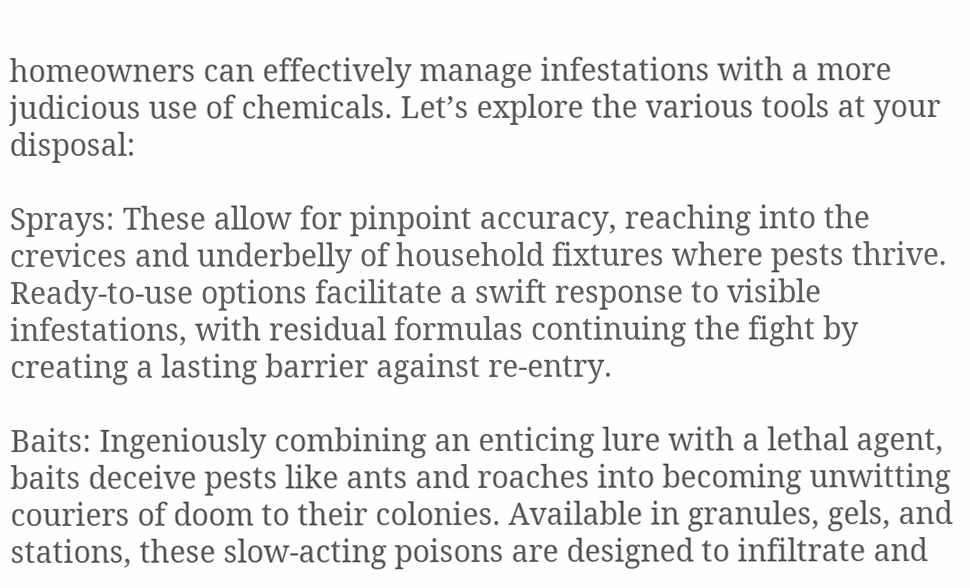homeowners can effectively manage infestations with a more judicious use of chemicals. Let’s explore the various tools at your disposal:

Sprays: These allow for pinpoint accuracy, reaching into the crevices and underbelly of household fixtures where pests thrive. Ready-to-use options facilitate a swift response to visible infestations, with residual formulas continuing the fight by creating a lasting barrier against re-entry.

Baits: Ingeniously combining an enticing lure with a lethal agent, baits deceive pests like ants and roaches into becoming unwitting couriers of doom to their colonies. Available in granules, gels, and stations, these slow-acting poisons are designed to infiltrate and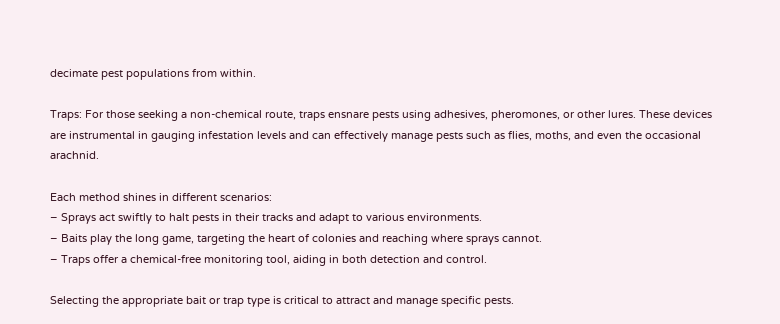decimate pest populations from within.

Traps: For those seeking a non-chemical route, traps ensnare pests using adhesives, pheromones, or other lures. These devices are instrumental in gauging infestation levels and can effectively manage pests such as flies, moths, and even the occasional arachnid.

Each method shines in different scenarios:
– Sprays act swiftly to halt pests in their tracks and adapt to various environments.
– Baits play the long game, targeting the heart of colonies and reaching where sprays cannot.
– Traps offer a chemical-free monitoring tool, aiding in both detection and control.

Selecting the appropriate bait or trap type is critical to attract and manage specific pests.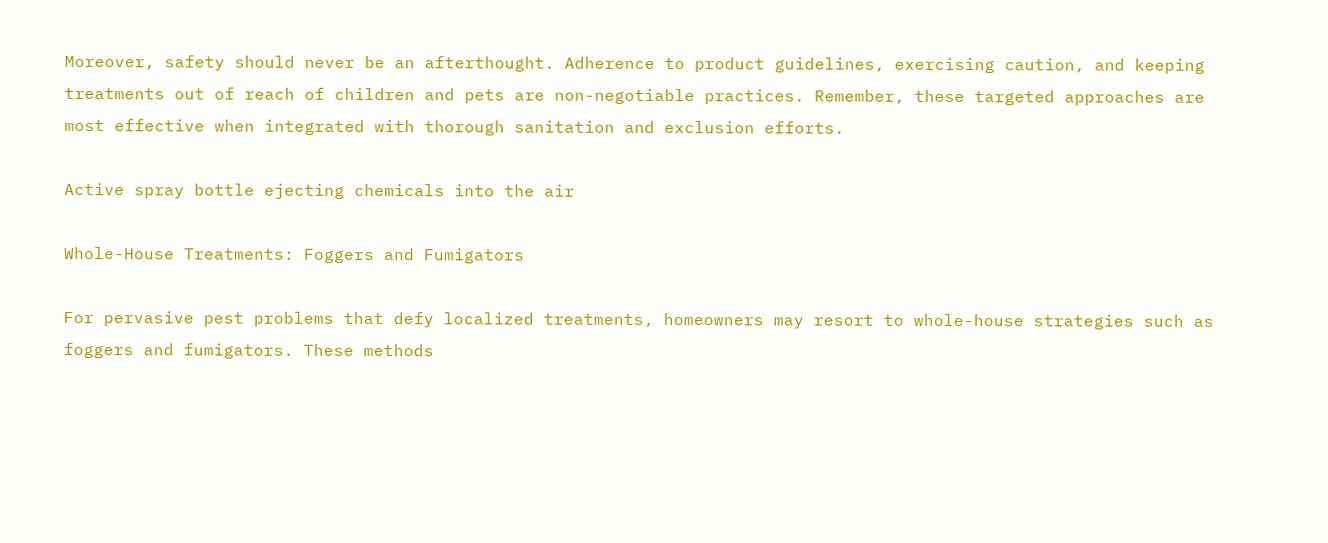Moreover, safety should never be an afterthought. Adherence to product guidelines, exercising caution, and keeping treatments out of reach of children and pets are non-negotiable practices. Remember, these targeted approaches are most effective when integrated with thorough sanitation and exclusion efforts.

Active spray bottle ejecting chemicals into the air

Whole-House Treatments: Foggers and Fumigators

For pervasive pest problems that defy localized treatments, homeowners may resort to whole-house strategies such as foggers and fumigators. These methods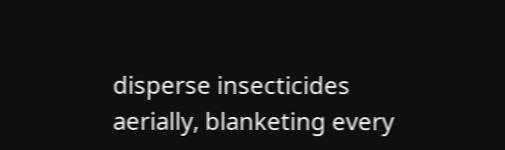disperse insecticides aerially, blanketing every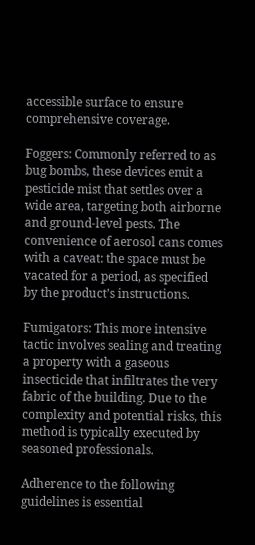accessible surface to ensure comprehensive coverage.

Foggers: Commonly referred to as bug bombs, these devices emit a pesticide mist that settles over a wide area, targeting both airborne and ground-level pests. The convenience of aerosol cans comes with a caveat: the space must be vacated for a period, as specified by the product’s instructions.

Fumigators: This more intensive tactic involves sealing and treating a property with a gaseous insecticide that infiltrates the very fabric of the building. Due to the complexity and potential risks, this method is typically executed by seasoned professionals.

Adherence to the following guidelines is essential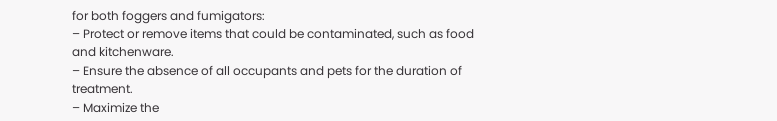for both foggers and fumigators:
– Protect or remove items that could be contaminated, such as food and kitchenware.
– Ensure the absence of all occupants and pets for the duration of treatment.
– Maximize the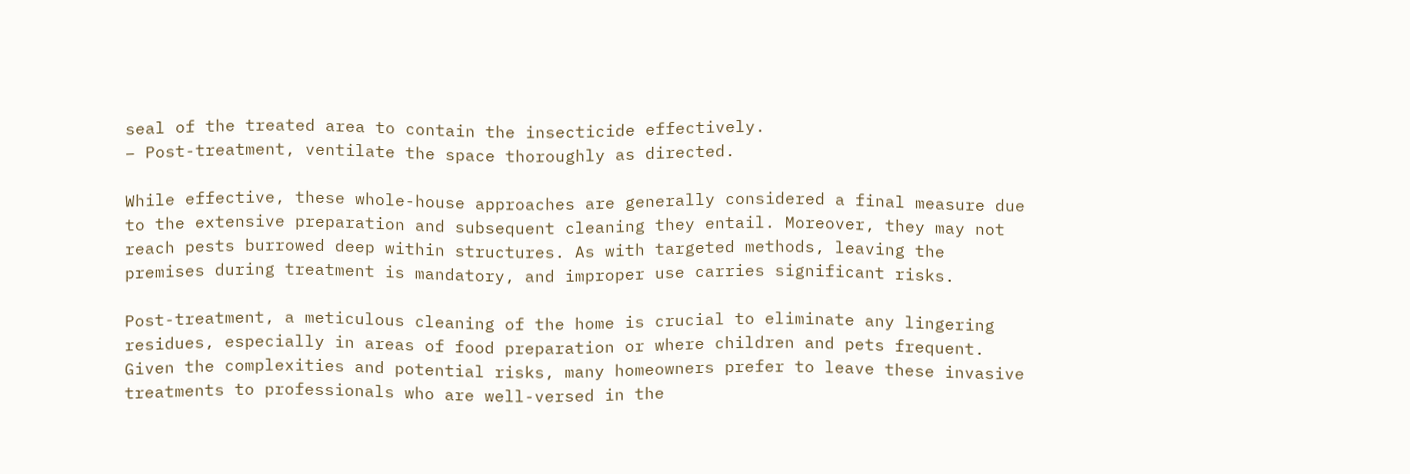seal of the treated area to contain the insecticide effectively.
– Post-treatment, ventilate the space thoroughly as directed.

While effective, these whole-house approaches are generally considered a final measure due to the extensive preparation and subsequent cleaning they entail. Moreover, they may not reach pests burrowed deep within structures. As with targeted methods, leaving the premises during treatment is mandatory, and improper use carries significant risks.

Post-treatment, a meticulous cleaning of the home is crucial to eliminate any lingering residues, especially in areas of food preparation or where children and pets frequent. Given the complexities and potential risks, many homeowners prefer to leave these invasive treatments to professionals who are well-versed in the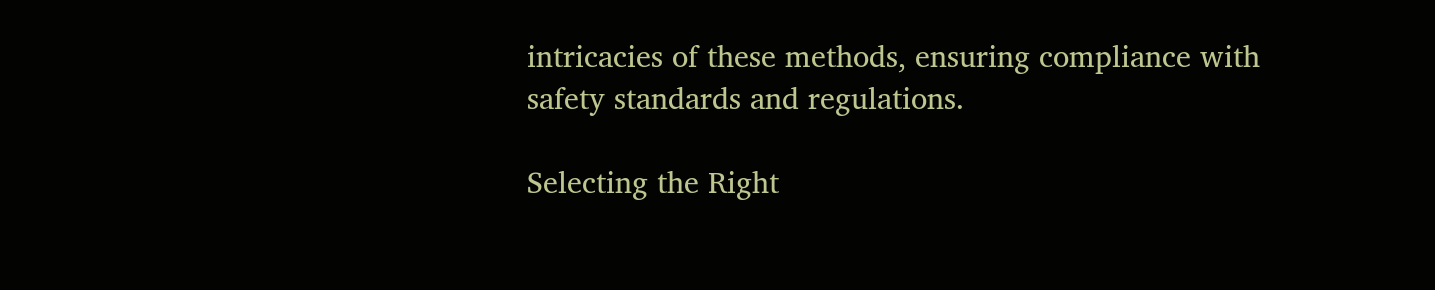intricacies of these methods, ensuring compliance with safety standards and regulations.

Selecting the Right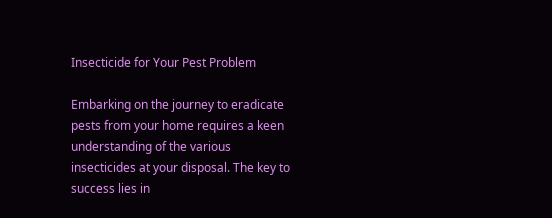Insecticide for Your Pest Problem

Embarking on the journey to eradicate pests from your home requires a keen understanding of the various insecticides at your disposal. The key to success lies in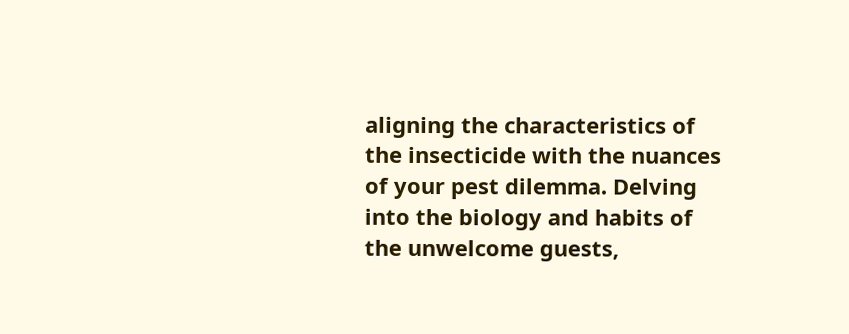aligning the characteristics of the insecticide with the nuances of your pest dilemma. Delving into the biology and habits of the unwelcome guests,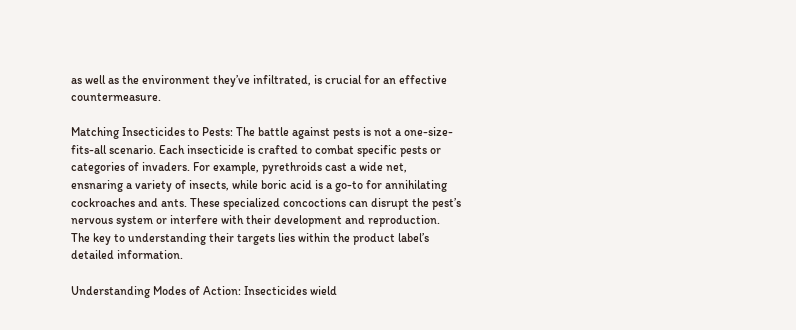as well as the environment they’ve infiltrated, is crucial for an effective countermeasure.

Matching Insecticides to Pests: The battle against pests is not a one-size-fits-all scenario. Each insecticide is crafted to combat specific pests or categories of invaders. For example, pyrethroids cast a wide net, ensnaring a variety of insects, while boric acid is a go-to for annihilating cockroaches and ants. These specialized concoctions can disrupt the pest’s nervous system or interfere with their development and reproduction. The key to understanding their targets lies within the product label’s detailed information.

Understanding Modes of Action: Insecticides wield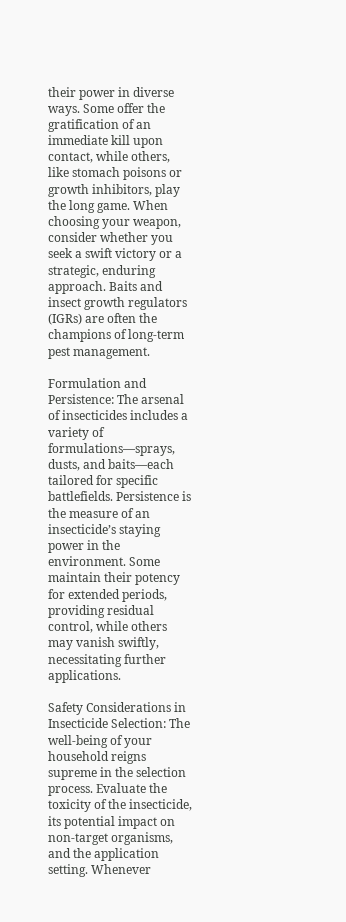their power in diverse ways. Some offer the gratification of an immediate kill upon contact, while others, like stomach poisons or growth inhibitors, play the long game. When choosing your weapon, consider whether you seek a swift victory or a strategic, enduring approach. Baits and insect growth regulators (IGRs) are often the champions of long-term pest management.

Formulation and Persistence: The arsenal of insecticides includes a variety of formulations—sprays, dusts, and baits—each tailored for specific battlefields. Persistence is the measure of an insecticide’s staying power in the environment. Some maintain their potency for extended periods, providing residual control, while others may vanish swiftly, necessitating further applications.

Safety Considerations in Insecticide Selection: The well-being of your household reigns supreme in the selection process. Evaluate the toxicity of the insecticide, its potential impact on non-target organisms, and the application setting. Whenever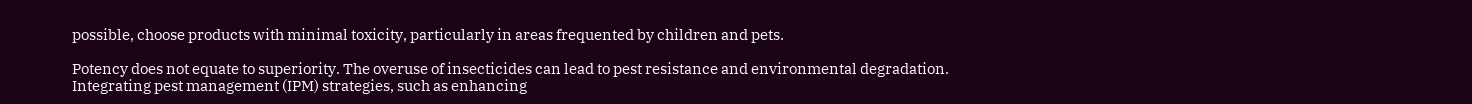possible, choose products with minimal toxicity, particularly in areas frequented by children and pets.

Potency does not equate to superiority. The overuse of insecticides can lead to pest resistance and environmental degradation. Integrating pest management (IPM) strategies, such as enhancing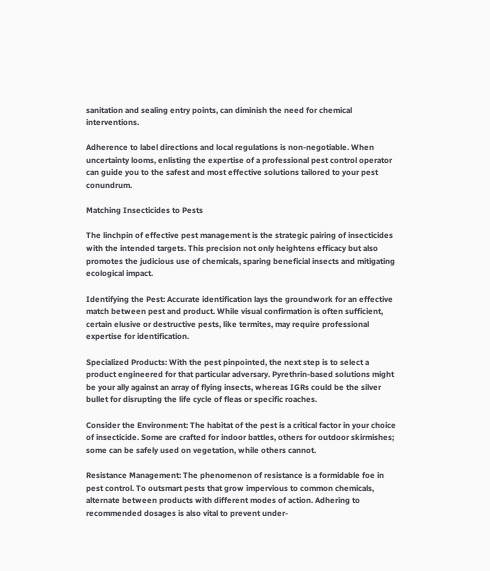sanitation and sealing entry points, can diminish the need for chemical interventions.

Adherence to label directions and local regulations is non-negotiable. When uncertainty looms, enlisting the expertise of a professional pest control operator can guide you to the safest and most effective solutions tailored to your pest conundrum.

Matching Insecticides to Pests

The linchpin of effective pest management is the strategic pairing of insecticides with the intended targets. This precision not only heightens efficacy but also promotes the judicious use of chemicals, sparing beneficial insects and mitigating ecological impact.

Identifying the Pest: Accurate identification lays the groundwork for an effective match between pest and product. While visual confirmation is often sufficient, certain elusive or destructive pests, like termites, may require professional expertise for identification.

Specialized Products: With the pest pinpointed, the next step is to select a product engineered for that particular adversary. Pyrethrin-based solutions might be your ally against an array of flying insects, whereas IGRs could be the silver bullet for disrupting the life cycle of fleas or specific roaches.

Consider the Environment: The habitat of the pest is a critical factor in your choice of insecticide. Some are crafted for indoor battles, others for outdoor skirmishes; some can be safely used on vegetation, while others cannot.

Resistance Management: The phenomenon of resistance is a formidable foe in pest control. To outsmart pests that grow impervious to common chemicals, alternate between products with different modes of action. Adhering to recommended dosages is also vital to prevent under-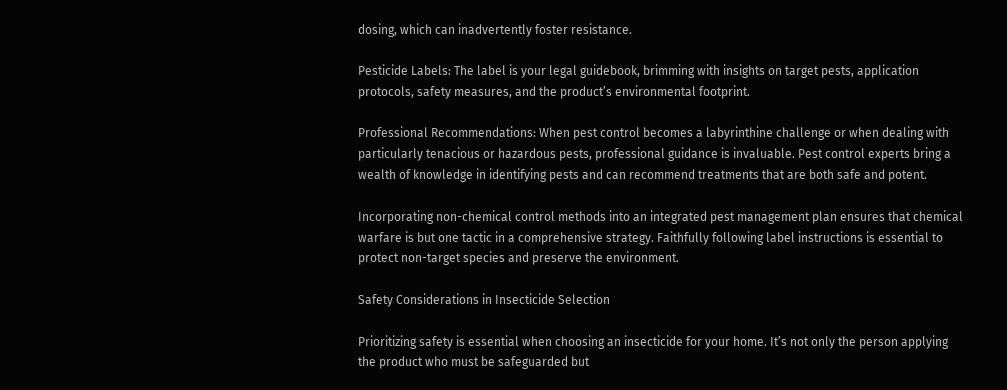dosing, which can inadvertently foster resistance.

Pesticide Labels: The label is your legal guidebook, brimming with insights on target pests, application protocols, safety measures, and the product’s environmental footprint.

Professional Recommendations: When pest control becomes a labyrinthine challenge or when dealing with particularly tenacious or hazardous pests, professional guidance is invaluable. Pest control experts bring a wealth of knowledge in identifying pests and can recommend treatments that are both safe and potent.

Incorporating non-chemical control methods into an integrated pest management plan ensures that chemical warfare is but one tactic in a comprehensive strategy. Faithfully following label instructions is essential to protect non-target species and preserve the environment.

Safety Considerations in Insecticide Selection

Prioritizing safety is essential when choosing an insecticide for your home. It’s not only the person applying the product who must be safeguarded but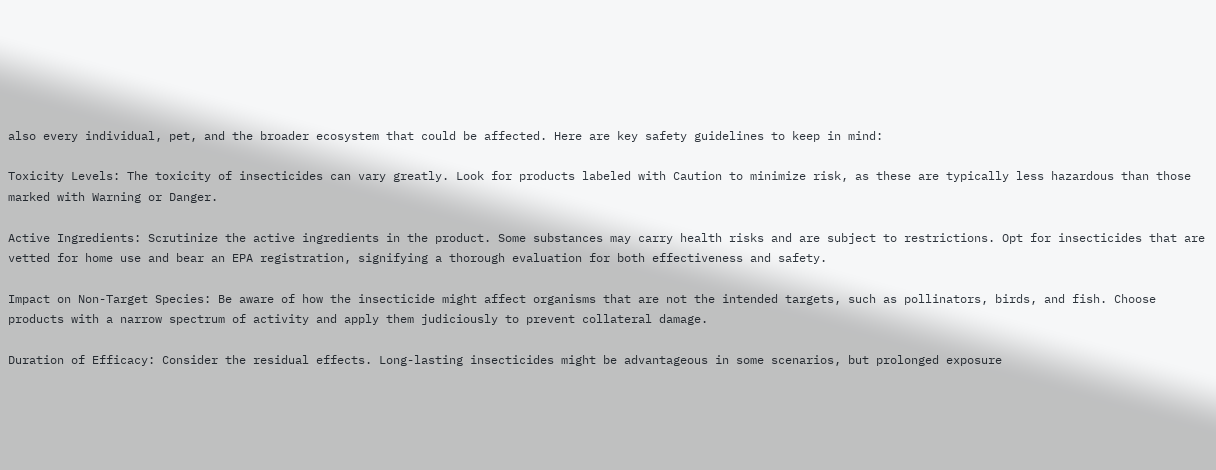also every individual, pet, and the broader ecosystem that could be affected. Here are key safety guidelines to keep in mind:

Toxicity Levels: The toxicity of insecticides can vary greatly. Look for products labeled with Caution to minimize risk, as these are typically less hazardous than those marked with Warning or Danger.

Active Ingredients: Scrutinize the active ingredients in the product. Some substances may carry health risks and are subject to restrictions. Opt for insecticides that are vetted for home use and bear an EPA registration, signifying a thorough evaluation for both effectiveness and safety.

Impact on Non-Target Species: Be aware of how the insecticide might affect organisms that are not the intended targets, such as pollinators, birds, and fish. Choose products with a narrow spectrum of activity and apply them judiciously to prevent collateral damage.

Duration of Efficacy: Consider the residual effects. Long-lasting insecticides might be advantageous in some scenarios, but prolonged exposure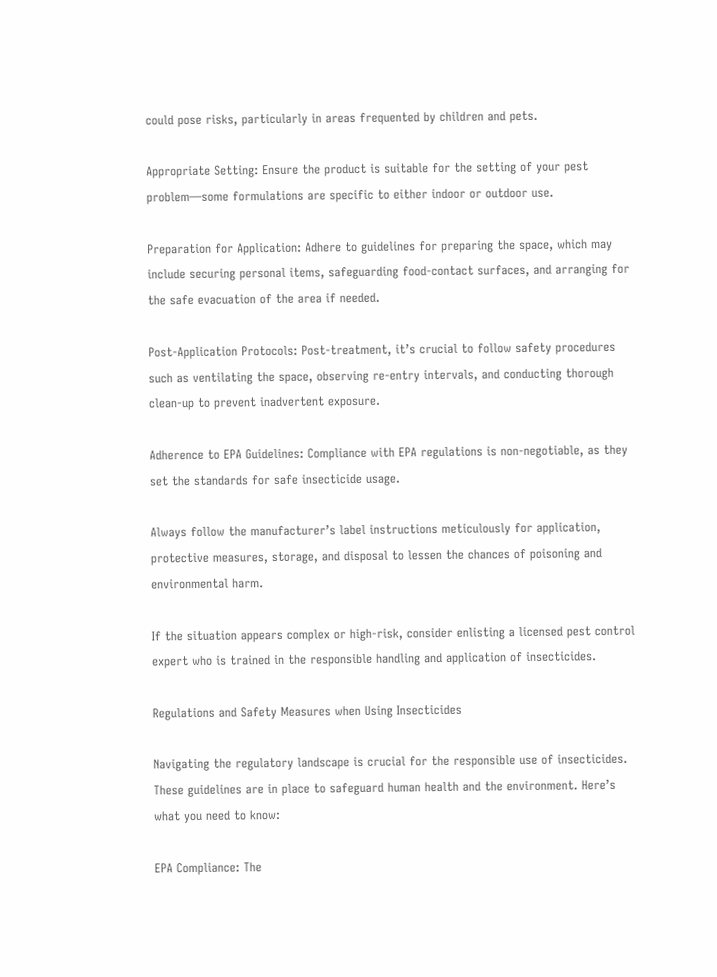could pose risks, particularly in areas frequented by children and pets.

Appropriate Setting: Ensure the product is suitable for the setting of your pest problem—some formulations are specific to either indoor or outdoor use.

Preparation for Application: Adhere to guidelines for preparing the space, which may include securing personal items, safeguarding food-contact surfaces, and arranging for the safe evacuation of the area if needed.

Post-Application Protocols: Post-treatment, it’s crucial to follow safety procedures such as ventilating the space, observing re-entry intervals, and conducting thorough clean-up to prevent inadvertent exposure.

Adherence to EPA Guidelines: Compliance with EPA regulations is non-negotiable, as they set the standards for safe insecticide usage.

Always follow the manufacturer’s label instructions meticulously for application, protective measures, storage, and disposal to lessen the chances of poisoning and environmental harm.

If the situation appears complex or high-risk, consider enlisting a licensed pest control expert who is trained in the responsible handling and application of insecticides.

Regulations and Safety Measures when Using Insecticides

Navigating the regulatory landscape is crucial for the responsible use of insecticides. These guidelines are in place to safeguard human health and the environment. Here’s what you need to know:

EPA Compliance: The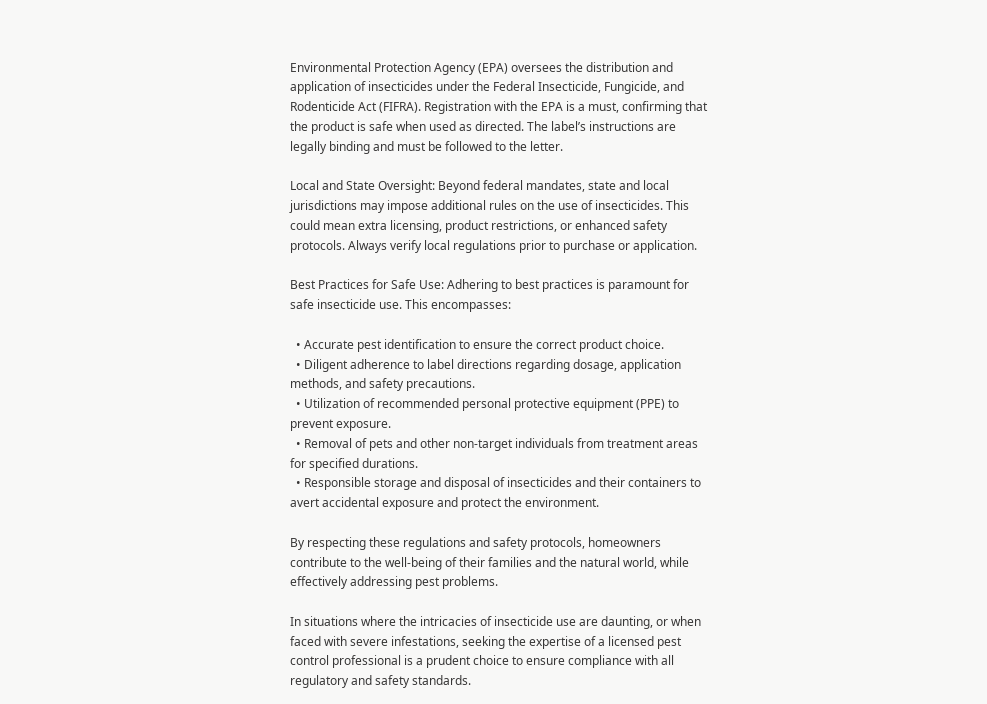Environmental Protection Agency (EPA) oversees the distribution and application of insecticides under the Federal Insecticide, Fungicide, and Rodenticide Act (FIFRA). Registration with the EPA is a must, confirming that the product is safe when used as directed. The label’s instructions are legally binding and must be followed to the letter.

Local and State Oversight: Beyond federal mandates, state and local jurisdictions may impose additional rules on the use of insecticides. This could mean extra licensing, product restrictions, or enhanced safety protocols. Always verify local regulations prior to purchase or application.

Best Practices for Safe Use: Adhering to best practices is paramount for safe insecticide use. This encompasses:

  • Accurate pest identification to ensure the correct product choice.
  • Diligent adherence to label directions regarding dosage, application methods, and safety precautions.
  • Utilization of recommended personal protective equipment (PPE) to prevent exposure.
  • Removal of pets and other non-target individuals from treatment areas for specified durations.
  • Responsible storage and disposal of insecticides and their containers to avert accidental exposure and protect the environment.

By respecting these regulations and safety protocols, homeowners contribute to the well-being of their families and the natural world, while effectively addressing pest problems.

In situations where the intricacies of insecticide use are daunting, or when faced with severe infestations, seeking the expertise of a licensed pest control professional is a prudent choice to ensure compliance with all regulatory and safety standards.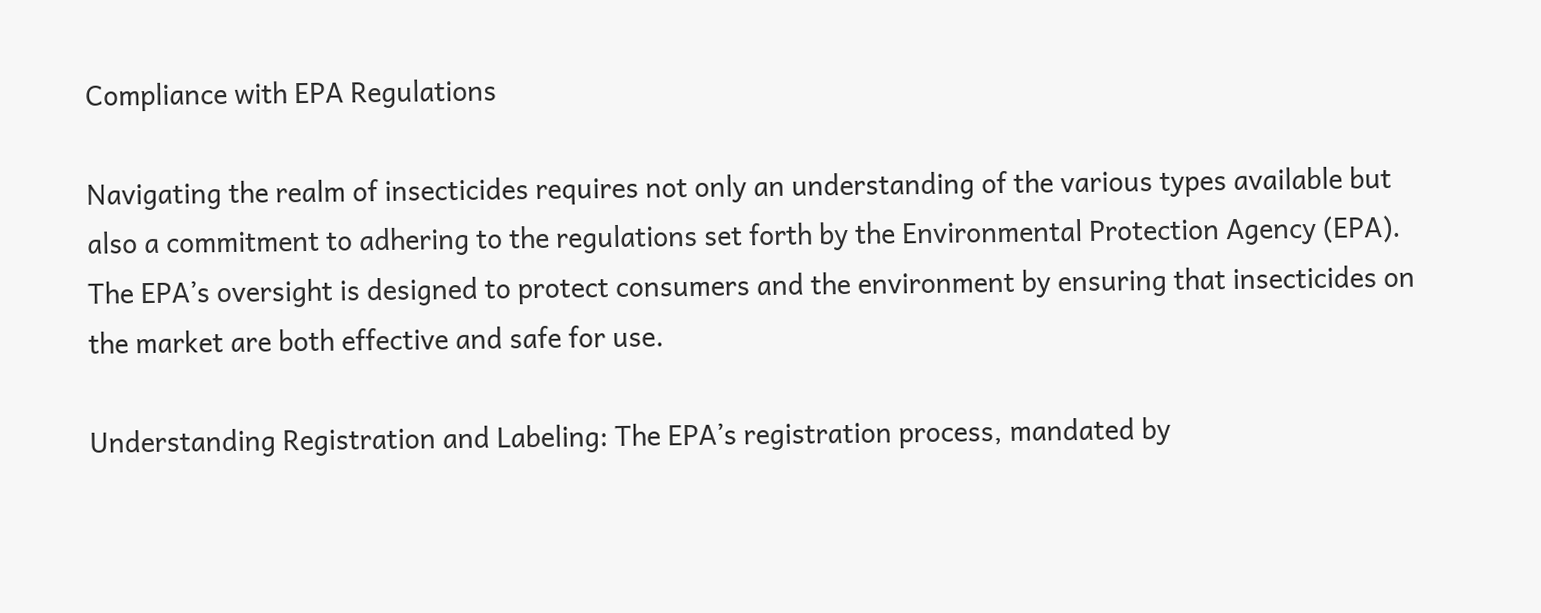Compliance with EPA Regulations

Navigating the realm of insecticides requires not only an understanding of the various types available but also a commitment to adhering to the regulations set forth by the Environmental Protection Agency (EPA). The EPA’s oversight is designed to protect consumers and the environment by ensuring that insecticides on the market are both effective and safe for use.

Understanding Registration and Labeling: The EPA’s registration process, mandated by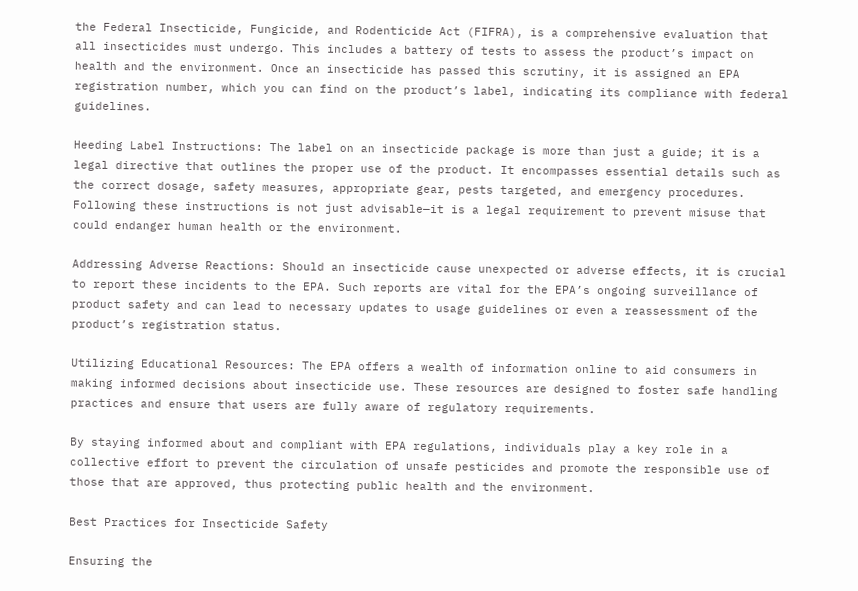the Federal Insecticide, Fungicide, and Rodenticide Act (FIFRA), is a comprehensive evaluation that all insecticides must undergo. This includes a battery of tests to assess the product’s impact on health and the environment. Once an insecticide has passed this scrutiny, it is assigned an EPA registration number, which you can find on the product’s label, indicating its compliance with federal guidelines.

Heeding Label Instructions: The label on an insecticide package is more than just a guide; it is a legal directive that outlines the proper use of the product. It encompasses essential details such as the correct dosage, safety measures, appropriate gear, pests targeted, and emergency procedures. Following these instructions is not just advisable—it is a legal requirement to prevent misuse that could endanger human health or the environment.

Addressing Adverse Reactions: Should an insecticide cause unexpected or adverse effects, it is crucial to report these incidents to the EPA. Such reports are vital for the EPA’s ongoing surveillance of product safety and can lead to necessary updates to usage guidelines or even a reassessment of the product’s registration status.

Utilizing Educational Resources: The EPA offers a wealth of information online to aid consumers in making informed decisions about insecticide use. These resources are designed to foster safe handling practices and ensure that users are fully aware of regulatory requirements.

By staying informed about and compliant with EPA regulations, individuals play a key role in a collective effort to prevent the circulation of unsafe pesticides and promote the responsible use of those that are approved, thus protecting public health and the environment.

Best Practices for Insecticide Safety

Ensuring the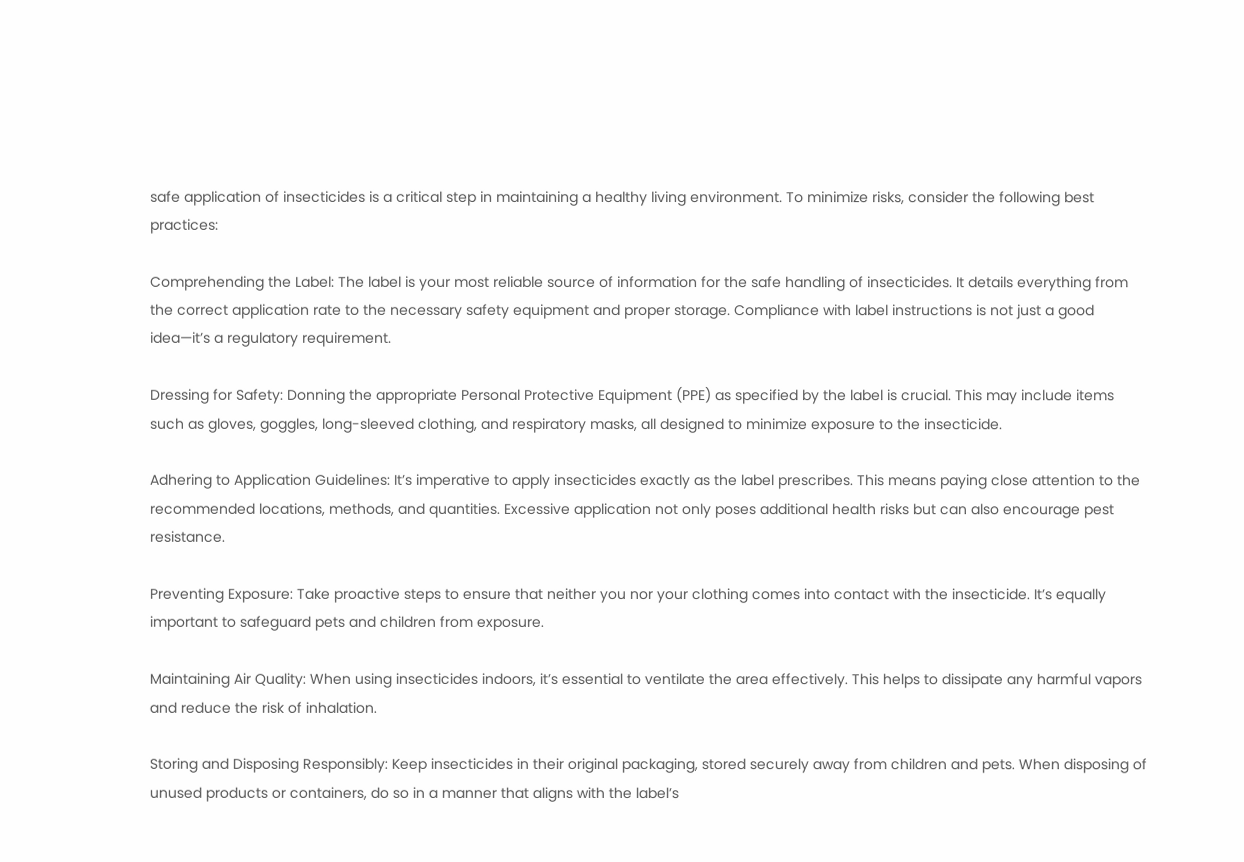safe application of insecticides is a critical step in maintaining a healthy living environment. To minimize risks, consider the following best practices:

Comprehending the Label: The label is your most reliable source of information for the safe handling of insecticides. It details everything from the correct application rate to the necessary safety equipment and proper storage. Compliance with label instructions is not just a good idea—it’s a regulatory requirement.

Dressing for Safety: Donning the appropriate Personal Protective Equipment (PPE) as specified by the label is crucial. This may include items such as gloves, goggles, long-sleeved clothing, and respiratory masks, all designed to minimize exposure to the insecticide.

Adhering to Application Guidelines: It’s imperative to apply insecticides exactly as the label prescribes. This means paying close attention to the recommended locations, methods, and quantities. Excessive application not only poses additional health risks but can also encourage pest resistance.

Preventing Exposure: Take proactive steps to ensure that neither you nor your clothing comes into contact with the insecticide. It’s equally important to safeguard pets and children from exposure.

Maintaining Air Quality: When using insecticides indoors, it’s essential to ventilate the area effectively. This helps to dissipate any harmful vapors and reduce the risk of inhalation.

Storing and Disposing Responsibly: Keep insecticides in their original packaging, stored securely away from children and pets. When disposing of unused products or containers, do so in a manner that aligns with the label’s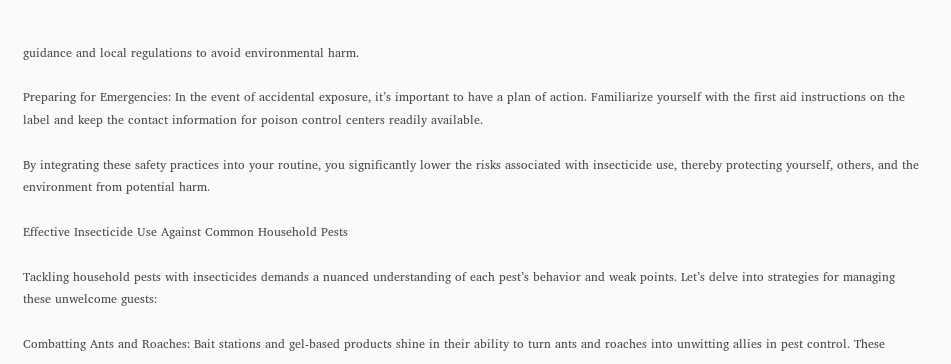guidance and local regulations to avoid environmental harm.

Preparing for Emergencies: In the event of accidental exposure, it’s important to have a plan of action. Familiarize yourself with the first aid instructions on the label and keep the contact information for poison control centers readily available.

By integrating these safety practices into your routine, you significantly lower the risks associated with insecticide use, thereby protecting yourself, others, and the environment from potential harm.

Effective Insecticide Use Against Common Household Pests

Tackling household pests with insecticides demands a nuanced understanding of each pest’s behavior and weak points. Let’s delve into strategies for managing these unwelcome guests:

Combatting Ants and Roaches: Bait stations and gel-based products shine in their ability to turn ants and roaches into unwitting allies in pest control. These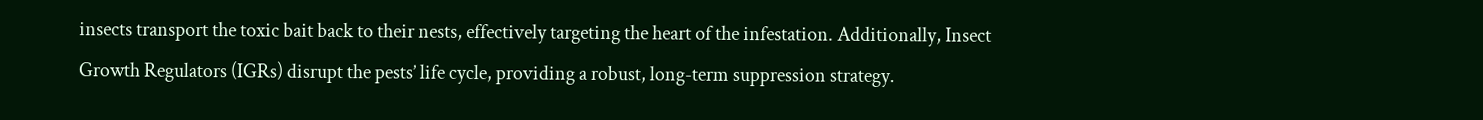insects transport the toxic bait back to their nests, effectively targeting the heart of the infestation. Additionally, Insect Growth Regulators (IGRs) disrupt the pests’ life cycle, providing a robust, long-term suppression strategy.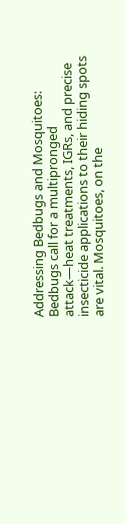Addressing Bedbugs and Mosquitoes: Bedbugs call for a multipronged attack—heat treatments, IGRs, and precise insecticide applications to their hiding spots are vital. Mosquitoes, on the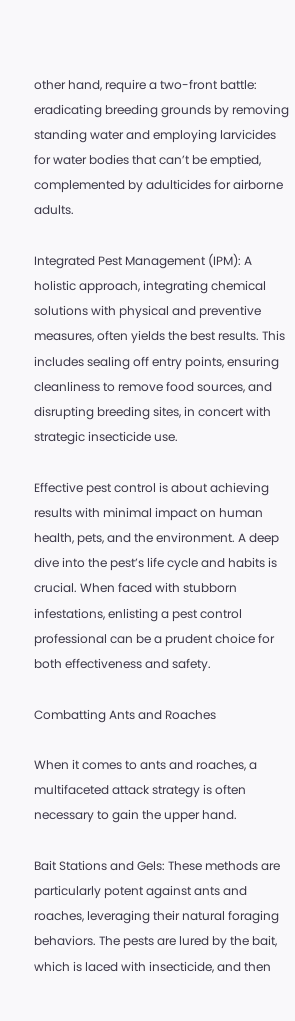other hand, require a two-front battle: eradicating breeding grounds by removing standing water and employing larvicides for water bodies that can’t be emptied, complemented by adulticides for airborne adults.

Integrated Pest Management (IPM): A holistic approach, integrating chemical solutions with physical and preventive measures, often yields the best results. This includes sealing off entry points, ensuring cleanliness to remove food sources, and disrupting breeding sites, in concert with strategic insecticide use.

Effective pest control is about achieving results with minimal impact on human health, pets, and the environment. A deep dive into the pest’s life cycle and habits is crucial. When faced with stubborn infestations, enlisting a pest control professional can be a prudent choice for both effectiveness and safety.

Combatting Ants and Roaches

When it comes to ants and roaches, a multifaceted attack strategy is often necessary to gain the upper hand.

Bait Stations and Gels: These methods are particularly potent against ants and roaches, leveraging their natural foraging behaviors. The pests are lured by the bait, which is laced with insecticide, and then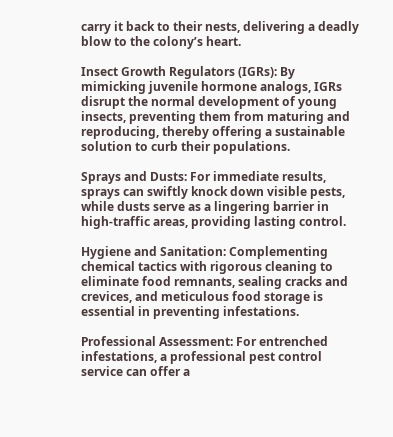carry it back to their nests, delivering a deadly blow to the colony’s heart.

Insect Growth Regulators (IGRs): By mimicking juvenile hormone analogs, IGRs disrupt the normal development of young insects, preventing them from maturing and reproducing, thereby offering a sustainable solution to curb their populations.

Sprays and Dusts: For immediate results, sprays can swiftly knock down visible pests, while dusts serve as a lingering barrier in high-traffic areas, providing lasting control.

Hygiene and Sanitation: Complementing chemical tactics with rigorous cleaning to eliminate food remnants, sealing cracks and crevices, and meticulous food storage is essential in preventing infestations.

Professional Assessment: For entrenched infestations, a professional pest control service can offer a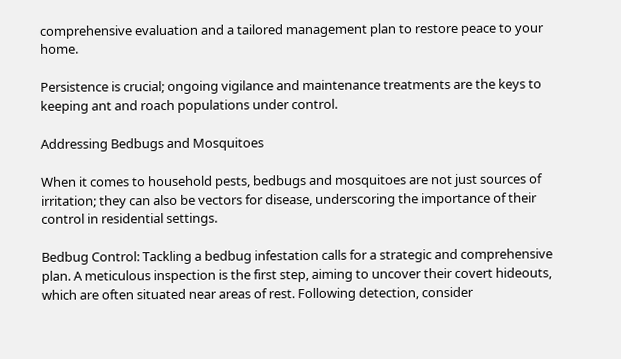comprehensive evaluation and a tailored management plan to restore peace to your home.

Persistence is crucial; ongoing vigilance and maintenance treatments are the keys to keeping ant and roach populations under control.

Addressing Bedbugs and Mosquitoes

When it comes to household pests, bedbugs and mosquitoes are not just sources of irritation; they can also be vectors for disease, underscoring the importance of their control in residential settings.

Bedbug Control: Tackling a bedbug infestation calls for a strategic and comprehensive plan. A meticulous inspection is the first step, aiming to uncover their covert hideouts, which are often situated near areas of rest. Following detection, consider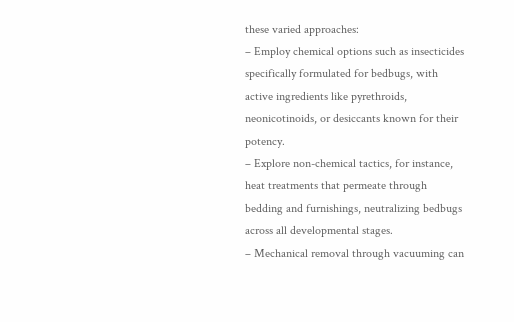these varied approaches:
– Employ chemical options such as insecticides specifically formulated for bedbugs, with active ingredients like pyrethroids, neonicotinoids, or desiccants known for their potency.
– Explore non-chemical tactics, for instance, heat treatments that permeate through bedding and furnishings, neutralizing bedbugs across all developmental stages.
– Mechanical removal through vacuuming can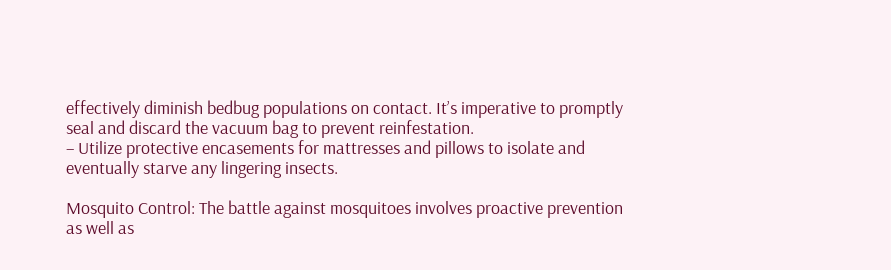effectively diminish bedbug populations on contact. It’s imperative to promptly seal and discard the vacuum bag to prevent reinfestation.
– Utilize protective encasements for mattresses and pillows to isolate and eventually starve any lingering insects.

Mosquito Control: The battle against mosquitoes involves proactive prevention as well as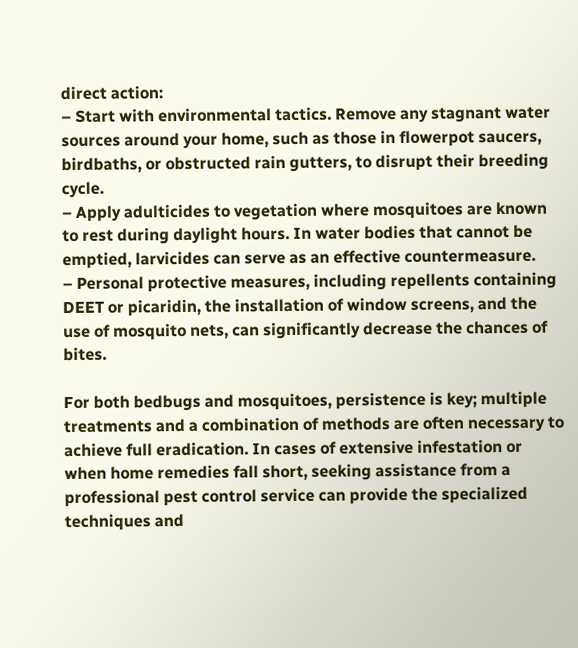direct action:
– Start with environmental tactics. Remove any stagnant water sources around your home, such as those in flowerpot saucers, birdbaths, or obstructed rain gutters, to disrupt their breeding cycle.
– Apply adulticides to vegetation where mosquitoes are known to rest during daylight hours. In water bodies that cannot be emptied, larvicides can serve as an effective countermeasure.
– Personal protective measures, including repellents containing DEET or picaridin, the installation of window screens, and the use of mosquito nets, can significantly decrease the chances of bites.

For both bedbugs and mosquitoes, persistence is key; multiple treatments and a combination of methods are often necessary to achieve full eradication. In cases of extensive infestation or when home remedies fall short, seeking assistance from a professional pest control service can provide the specialized techniques and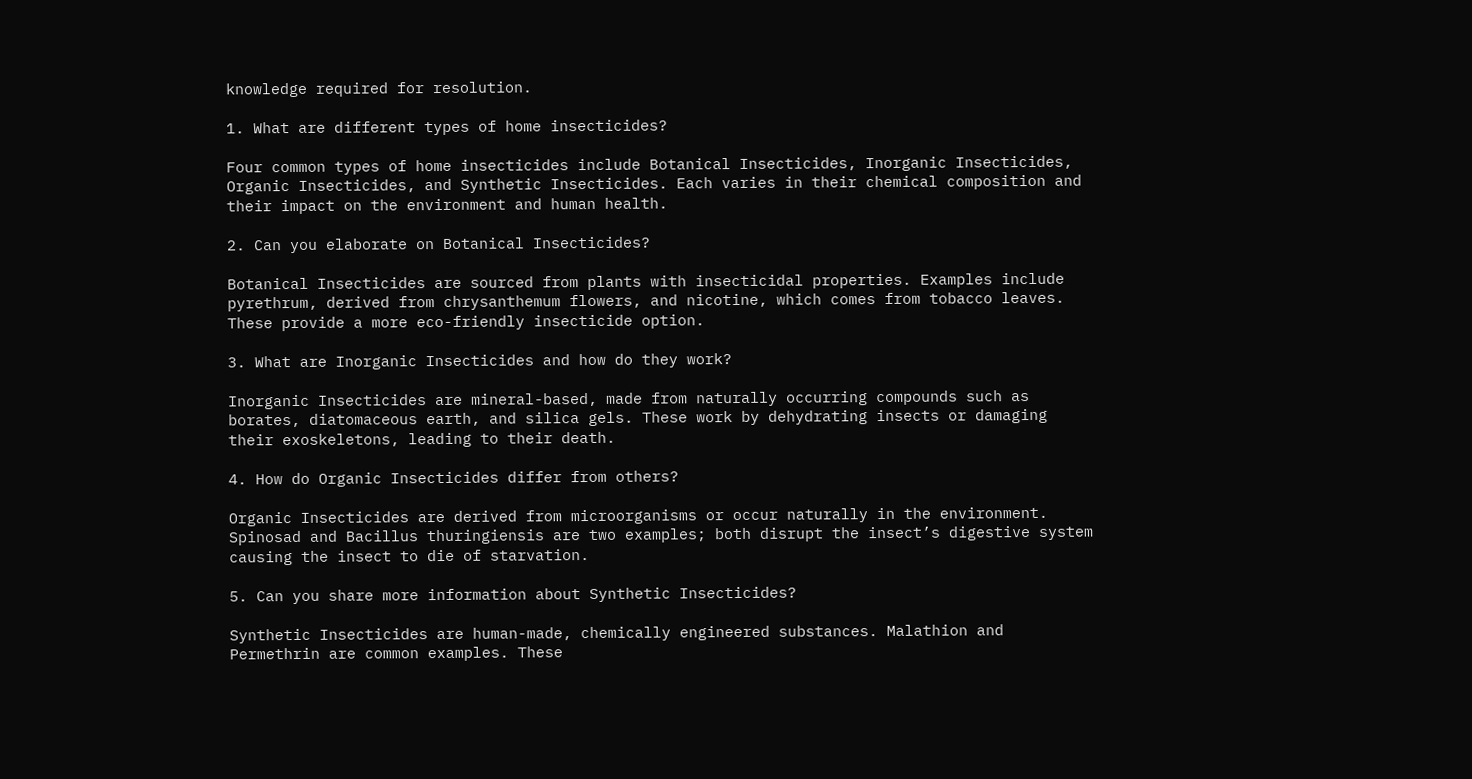knowledge required for resolution.

1. What are different types of home insecticides?

Four common types of home insecticides include Botanical Insecticides, Inorganic Insecticides, Organic Insecticides, and Synthetic Insecticides. Each varies in their chemical composition and their impact on the environment and human health.

2. Can you elaborate on Botanical Insecticides?

Botanical Insecticides are sourced from plants with insecticidal properties. Examples include pyrethrum, derived from chrysanthemum flowers, and nicotine, which comes from tobacco leaves. These provide a more eco-friendly insecticide option.

3. What are Inorganic Insecticides and how do they work?

Inorganic Insecticides are mineral-based, made from naturally occurring compounds such as borates, diatomaceous earth, and silica gels. These work by dehydrating insects or damaging their exoskeletons, leading to their death.

4. How do Organic Insecticides differ from others?

Organic Insecticides are derived from microorganisms or occur naturally in the environment. Spinosad and Bacillus thuringiensis are two examples; both disrupt the insect’s digestive system causing the insect to die of starvation.

5. Can you share more information about Synthetic Insecticides?

Synthetic Insecticides are human-made, chemically engineered substances. Malathion and Permethrin are common examples. These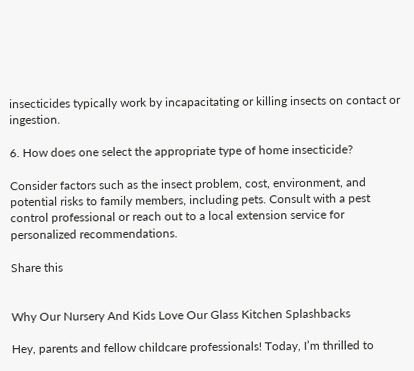insecticides typically work by incapacitating or killing insects on contact or ingestion.

6. How does one select the appropriate type of home insecticide?

Consider factors such as the insect problem, cost, environment, and potential risks to family members, including pets. Consult with a pest control professional or reach out to a local extension service for personalized recommendations.

Share this


Why Our Nursery And Kids Love Our Glass Kitchen Splashbacks

Hey, parents and fellow childcare professionals! Today, I’m thrilled to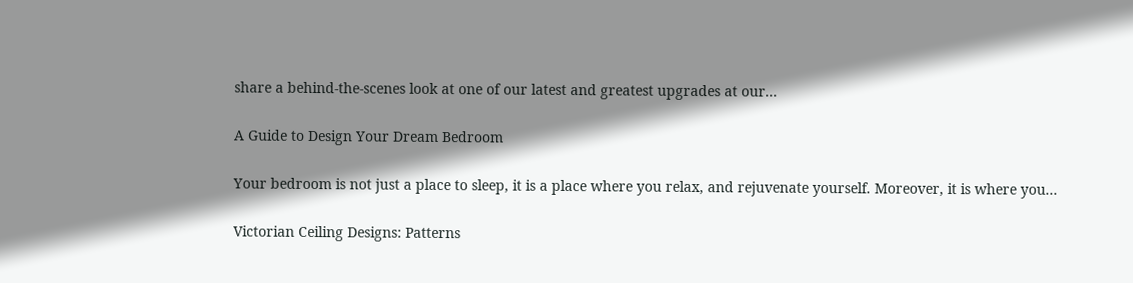share a behind-the-scenes look at one of our latest and greatest upgrades at our...

A Guide to Design Your Dream Bedroom

Your bedroom is not just a place to sleep, it is a place where you relax, and rejuvenate yourself. Moreover, it is where you...

Victorian Ceiling Designs: Patterns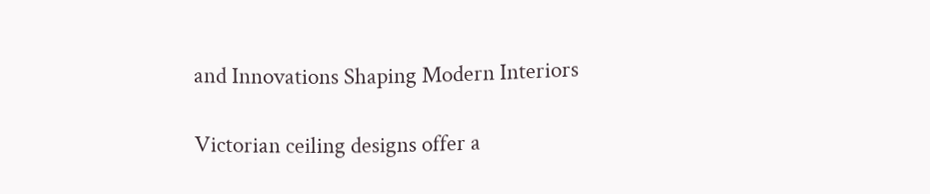and Innovations Shaping Modern Interiors

Victorian ceiling designs offer a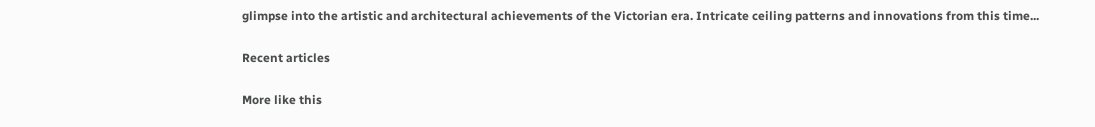glimpse into the artistic and architectural achievements of the Victorian era. Intricate ceiling patterns and innovations from this time...

Recent articles

More like this